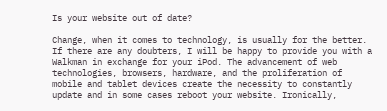Is your website out of date?

Change, when it comes to technology, is usually for the better. If there are any doubters, I will be happy to provide you with a Walkman in exchange for your iPod. The advancement of web technologies, browsers, hardware, and the proliferation of mobile and tablet devices create the necessity to constantly update and in some cases reboot your website. Ironically,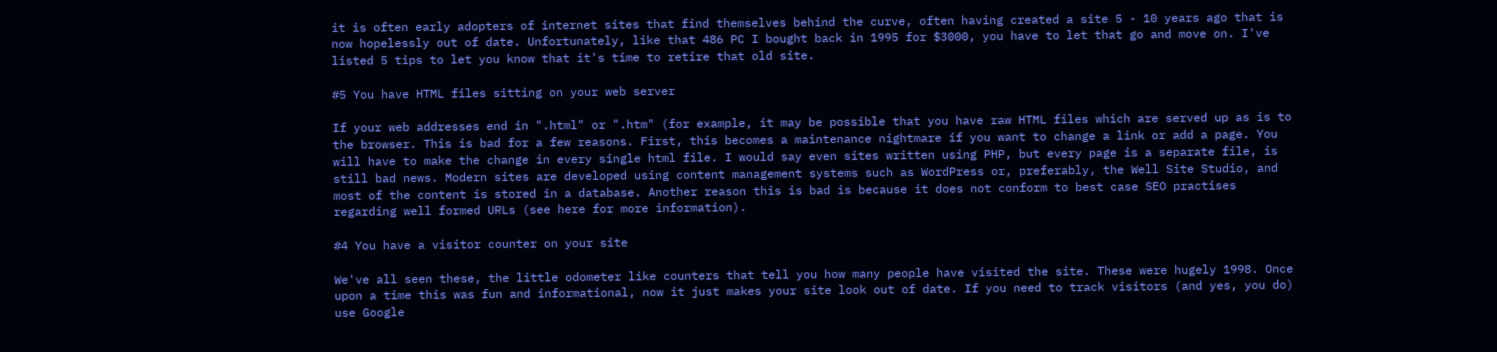it is often early adopters of internet sites that find themselves behind the curve, often having created a site 5 - 10 years ago that is now hopelessly out of date. Unfortunately, like that 486 PC I bought back in 1995 for $3000, you have to let that go and move on. I've listed 5 tips to let you know that it's time to retire that old site.

#5 You have HTML files sitting on your web server

If your web addresses end in ".html" or ".htm" (for example, it may be possible that you have raw HTML files which are served up as is to the browser. This is bad for a few reasons. First, this becomes a maintenance nightmare if you want to change a link or add a page. You will have to make the change in every single html file. I would say even sites written using PHP, but every page is a separate file, is still bad news. Modern sites are developed using content management systems such as WordPress or, preferably, the Well Site Studio, and most of the content is stored in a database. Another reason this is bad is because it does not conform to best case SEO practises regarding well formed URLs (see here for more information).

#4 You have a visitor counter on your site

We've all seen these, the little odometer like counters that tell you how many people have visited the site. These were hugely 1998. Once upon a time this was fun and informational, now it just makes your site look out of date. If you need to track visitors (and yes, you do) use Google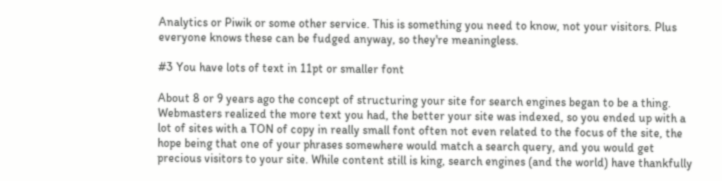Analytics or Piwik or some other service. This is something you need to know, not your visitors. Plus everyone knows these can be fudged anyway, so they're meaningless.

#3 You have lots of text in 11pt or smaller font

About 8 or 9 years ago the concept of structuring your site for search engines began to be a thing. Webmasters realized the more text you had, the better your site was indexed, so you ended up with a lot of sites with a TON of copy in really small font often not even related to the focus of the site, the hope being that one of your phrases somewhere would match a search query, and you would get precious visitors to your site. While content still is king, search engines (and the world) have thankfully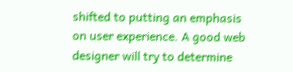shifted to putting an emphasis on user experience. A good web designer will try to determine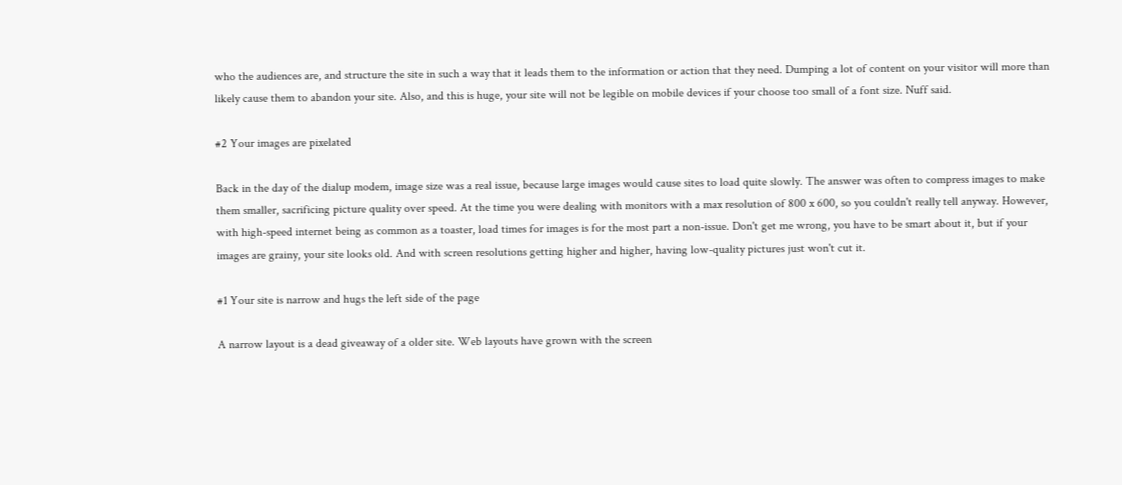who the audiences are, and structure the site in such a way that it leads them to the information or action that they need. Dumping a lot of content on your visitor will more than likely cause them to abandon your site. Also, and this is huge, your site will not be legible on mobile devices if your choose too small of a font size. Nuff said.

#2 Your images are pixelated

Back in the day of the dialup modem, image size was a real issue, because large images would cause sites to load quite slowly. The answer was often to compress images to make them smaller, sacrificing picture quality over speed. At the time you were dealing with monitors with a max resolution of 800 x 600, so you couldn't really tell anyway. However, with high-speed internet being as common as a toaster, load times for images is for the most part a non-issue. Don't get me wrong, you have to be smart about it, but if your images are grainy, your site looks old. And with screen resolutions getting higher and higher, having low-quality pictures just won't cut it.

#1 Your site is narrow and hugs the left side of the page

A narrow layout is a dead giveaway of a older site. Web layouts have grown with the screen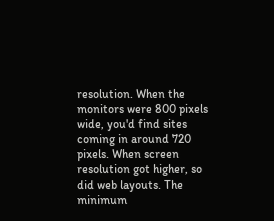resolution. When the monitors were 800 pixels wide, you'd find sites coming in around 720 pixels. When screen resolution got higher, so did web layouts. The minimum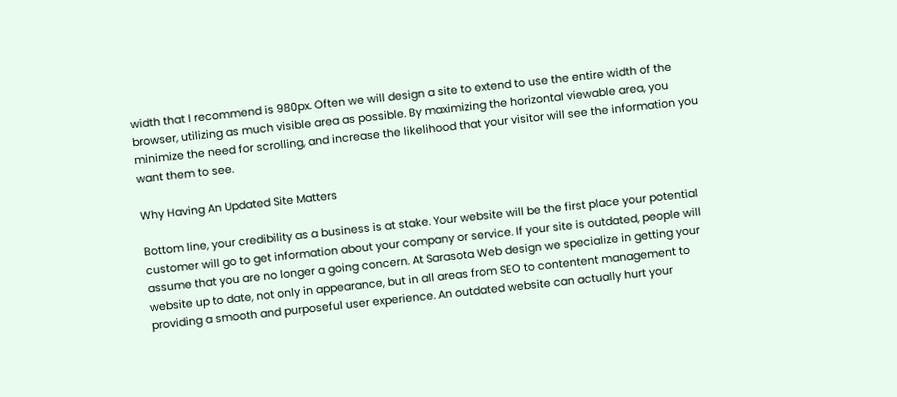width that I recommend is 980px. Often we will design a site to extend to use the entire width of the browser, utilizing as much visible area as possible. By maximizing the horizontal viewable area, you minimize the need for scrolling, and increase the likelihood that your visitor will see the information you want them to see.

Why Having An Updated Site Matters

Bottom line, your credibility as a business is at stake. Your website will be the first place your potential customer will go to get information about your company or service. If your site is outdated, people will assume that you are no longer a going concern. At Sarasota Web design we specialize in getting your website up to date, not only in appearance, but in all areas from SEO to contentent management to providing a smooth and purposeful user experience. An outdated website can actually hurt your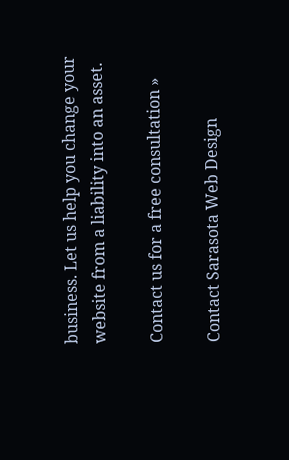business. Let us help you change your website from a liability into an asset.

Contact us for a free consultation »

Contact Sarasota Web Design